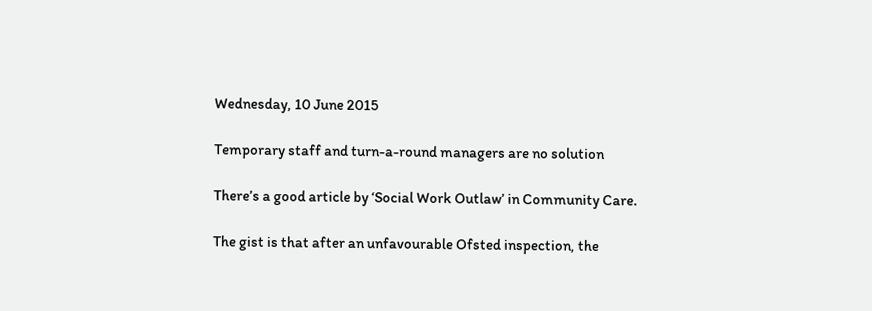Wednesday, 10 June 2015

Temporary staff and turn-a-round managers are no solution

There’s a good article by ‘Social Work Outlaw’ in Community Care.

The gist is that after an unfavourable Ofsted inspection, the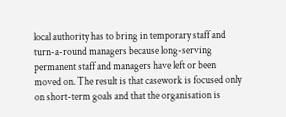local authority has to bring in temporary staff and turn-a-round managers because long-serving permanent staff and managers have left or been moved on. The result is that casework is focused only on short-term goals and that the organisation is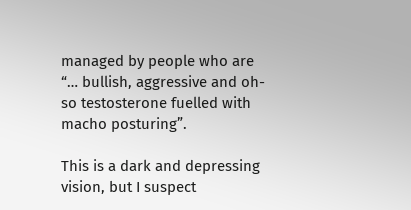managed by people who are “… bullish, aggressive and oh-so testosterone fuelled with macho posturing”.

This is a dark and depressing vision, but I suspect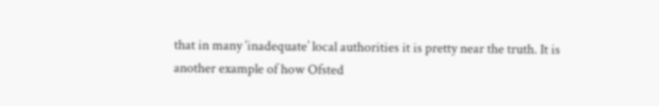that in many ‘inadequate’ local authorities it is pretty near the truth. It is another example of how Ofsted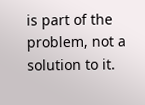is part of the problem, not a solution to it.